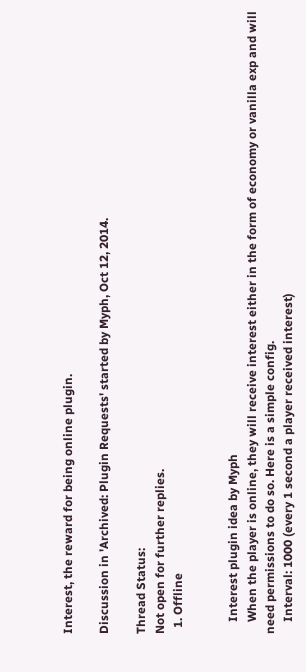Interest, the reward for being online plugin.

Discussion in 'Archived: Plugin Requests' started by Myph, Oct 12, 2014.

Thread Status:
Not open for further replies.
  1. Offline


    Interest plugin idea by Myph
    When the player is online, they will receive interest either in the form of economy or vanilla exp and will need permissions to do so. Here is a simple config.
    Interval: 1000 (every 1 second a player received interest)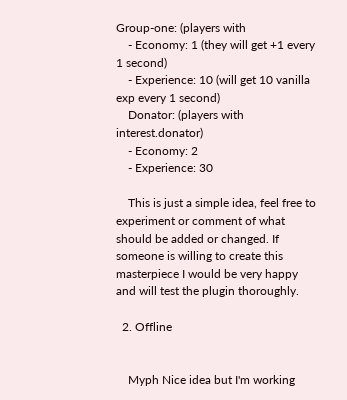Group-one: (players with
    - Economy: 1 (they will get +1 every 1 second)
    - Experience: 10 (will get 10 vanilla exp every 1 second)
    Donator: (players with interest.donator)
    - Economy: 2
    - Experience: 30

    This is just a simple idea, feel free to experiment or comment of what should be added or changed. If someone is willing to create this masterpiece I would be very happy and will test the plugin thoroughly.

  2. Offline


    Myph Nice idea but I'm working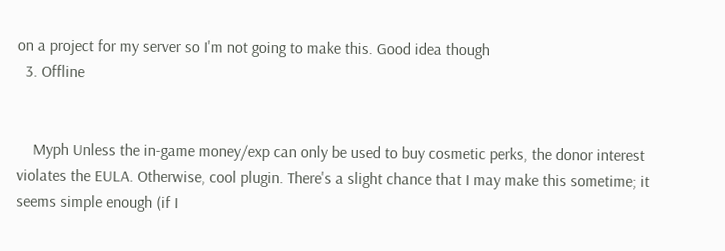on a project for my server so I'm not going to make this. Good idea though
  3. Offline


    Myph Unless the in-game money/exp can only be used to buy cosmetic perks, the donor interest violates the EULA. Otherwise, cool plugin. There's a slight chance that I may make this sometime; it seems simple enough (if I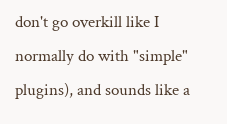don't go overkill like I normally do with "simple" plugins), and sounds like a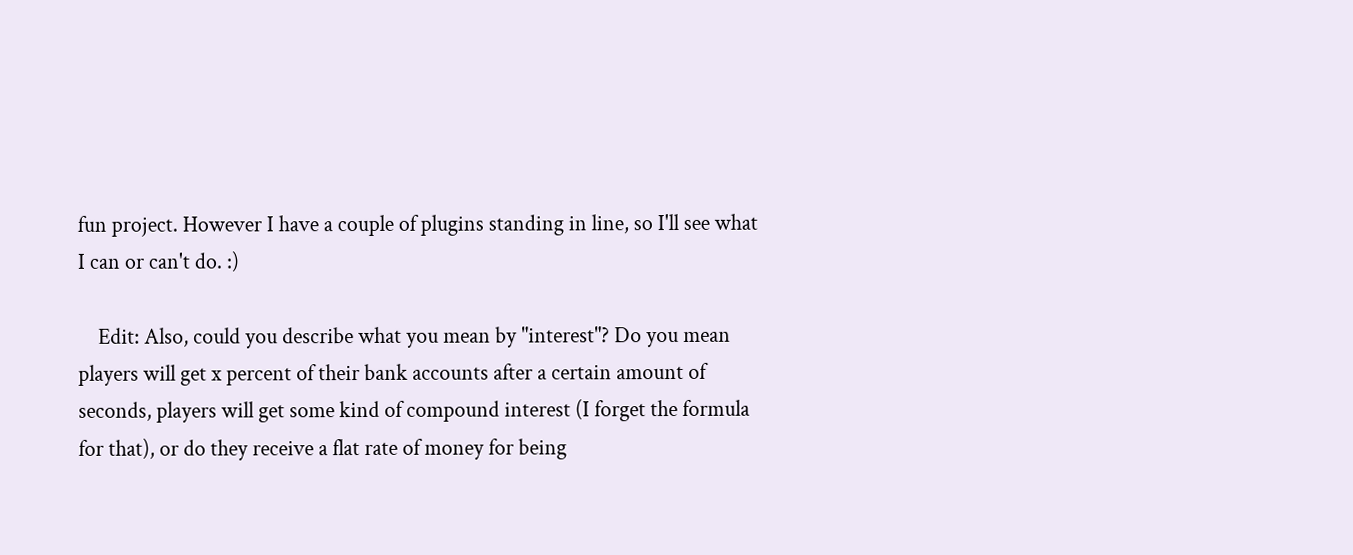fun project. However I have a couple of plugins standing in line, so I'll see what I can or can't do. :)

    Edit: Also, could you describe what you mean by "interest"? Do you mean players will get x percent of their bank accounts after a certain amount of seconds, players will get some kind of compound interest (I forget the formula for that), or do they receive a flat rate of money for being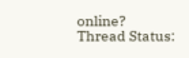online?
Thread Status: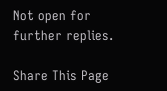Not open for further replies.

Share This Page